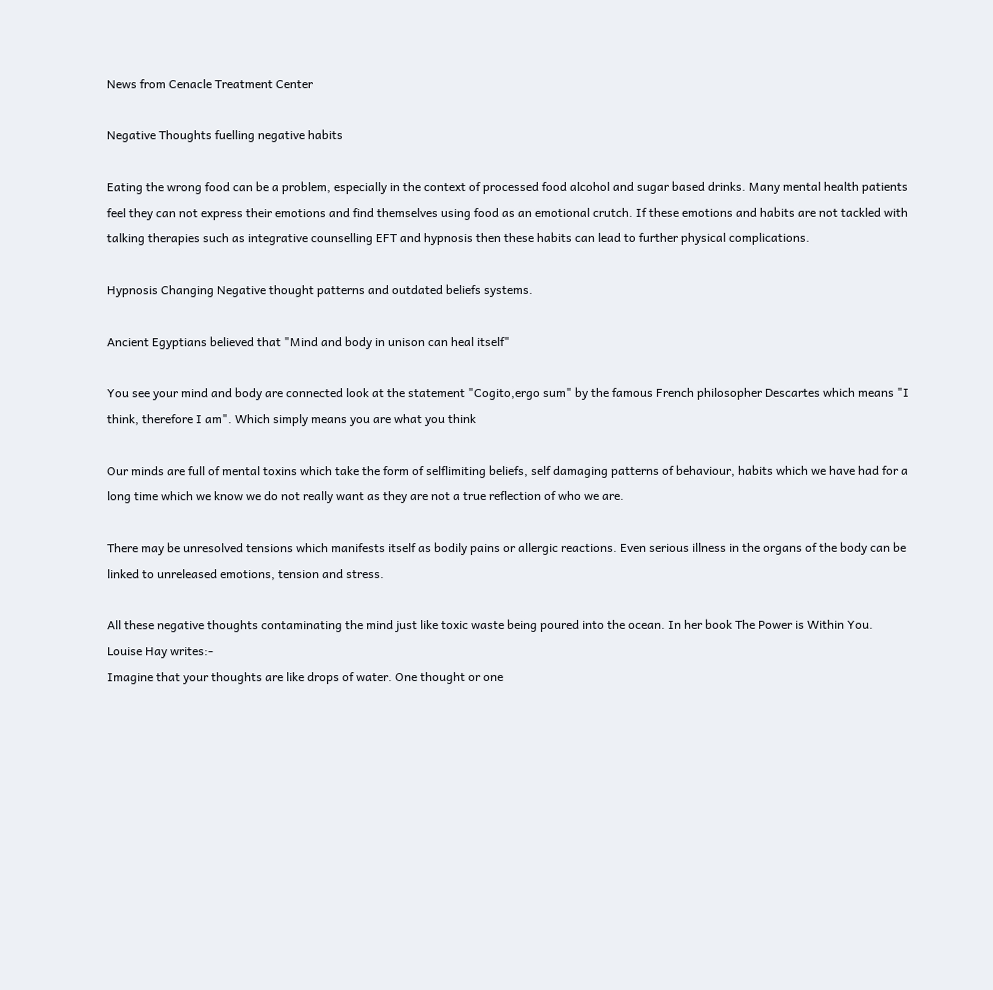News from Cenacle Treatment Center

Negative Thoughts fuelling negative habits

Eating the wrong food can be a problem, especially in the context of processed food alcohol and sugar based drinks. Many mental health patients feel they can not express their emotions and find themselves using food as an emotional crutch. If these emotions and habits are not tackled with talking therapies such as integrative counselling EFT and hypnosis then these habits can lead to further physical complications.

Hypnosis Changing Negative thought patterns and outdated beliefs systems.

Ancient Egyptians believed that "Mind and body in unison can heal itself"

You see your mind and body are connected look at the statement "Cogito,ergo sum" by the famous French philosopher Descartes which means "I think, therefore I am". Which simply means you are what you think

Our minds are full of mental toxins which take the form of selflimiting beliefs, self damaging patterns of behaviour, habits which we have had for a long time which we know we do not really want as they are not a true reflection of who we are.

There may be unresolved tensions which manifests itself as bodily pains or allergic reactions. Even serious illness in the organs of the body can be linked to unreleased emotions, tension and stress.

All these negative thoughts contaminating the mind just like toxic waste being poured into the ocean. In her book The Power is Within You. Louise Hay writes:-
Imagine that your thoughts are like drops of water. One thought or one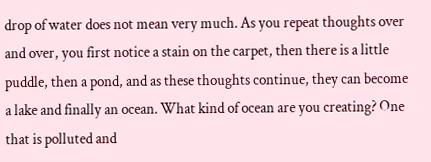drop of water does not mean very much. As you repeat thoughts over and over, you first notice a stain on the carpet, then there is a little puddle, then a pond, and as these thoughts continue, they can become a lake and finally an ocean. What kind of ocean are you creating? One that is polluted and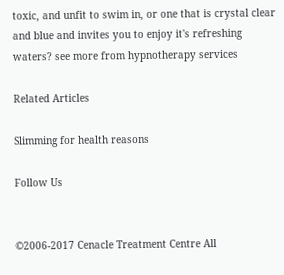toxic, and unfit to swim in, or one that is crystal clear and blue and invites you to enjoy it's refreshing waters? see more from hypnotherapy services

Related Articles

Slimming for health reasons

Follow Us


©2006-2017 Cenacle Treatment Centre All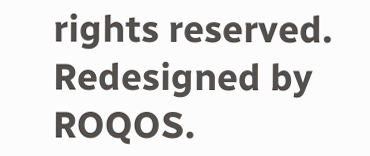rights reserved. Redesigned by ROQOS.